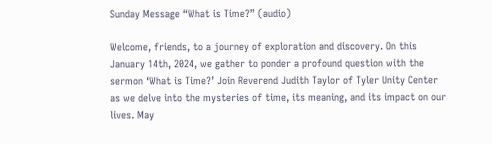Sunday Message “What is Time?” (audio)

Welcome, friends, to a journey of exploration and discovery. On this January 14th, 2024, we gather to ponder a profound question with the sermon ‘What is Time?’ Join Reverend Judith Taylor of Tyler Unity Center as we delve into the mysteries of time, its meaning, and its impact on our lives. May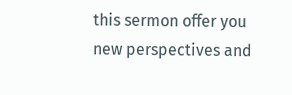this sermon offer you new perspectives and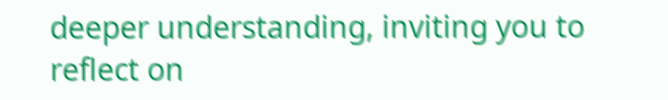deeper understanding, inviting you to reflect on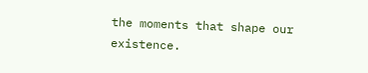the moments that shape our existence.